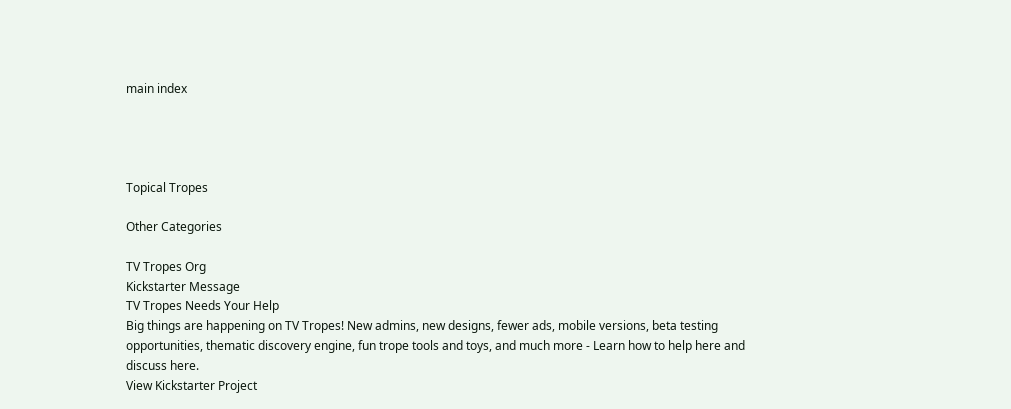main index




Topical Tropes

Other Categories

TV Tropes Org
Kickstarter Message
TV Tropes Needs Your Help
Big things are happening on TV Tropes! New admins, new designs, fewer ads, mobile versions, beta testing opportunities, thematic discovery engine, fun trope tools and toys, and much more - Learn how to help here and discuss here.
View Kickstarter Project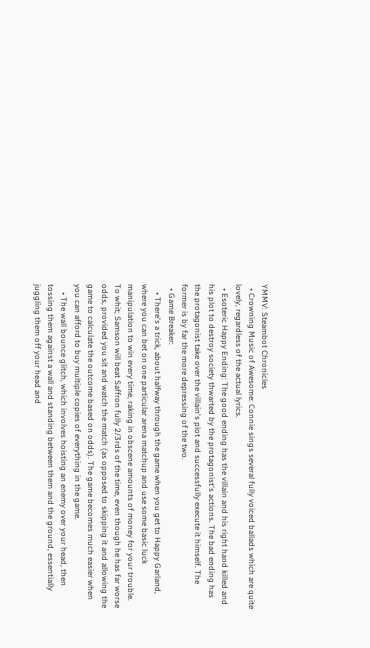YMMV: Steambot Chronicles
  • Crowning Music of Awesome: Connie sings several fully voiced ballads which are quite lovely, regardless of the actual lyrics.
  • Esoteric Happy Ending: The good ending has the villain and his right hand killed and his plot to destroy society thwarted by the protagonist's actions. The bad ending has the protagonist take over the villain's plot and successfully execute it himself. The former is by far the more depressing of the two.
  • Game Breaker:
    • There's a trick, about halfway through the game when you get to Happy Garland, where you can bet on one particular arena matchup and use some basic luck manipulation to win every time, raking in obscene amounts of money for your trouble. To whit; Samson will beat Saffron fully 2/3rds of the time, even though he has far worse odds, provided you sit and watch the match (as opposed to skipping it and allowing the game to calculate the outcome based on odds). The game becomes much easier when you can afford to buy multiple copies of everything in the game.
    • The wall bounce glitch, which involves hoisting an enemy over your head, then tossing them against a wall and standing between them and the ground, essentially juggling them off your head and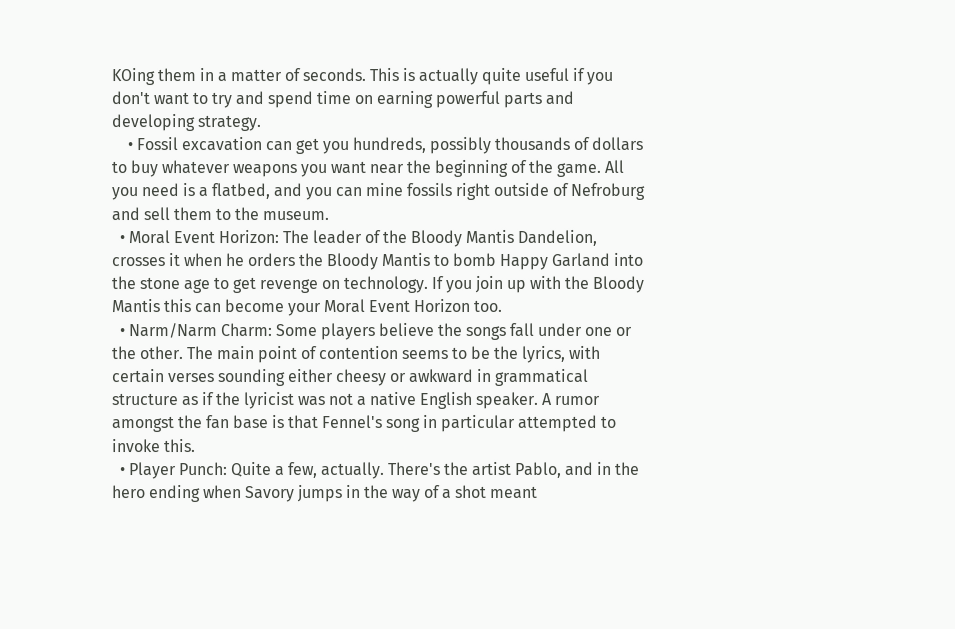KOing them in a matter of seconds. This is actually quite useful if you don't want to try and spend time on earning powerful parts and developing strategy.
    • Fossil excavation can get you hundreds, possibly thousands of dollars to buy whatever weapons you want near the beginning of the game. All you need is a flatbed, and you can mine fossils right outside of Nefroburg and sell them to the museum.
  • Moral Event Horizon: The leader of the Bloody Mantis Dandelion, crosses it when he orders the Bloody Mantis to bomb Happy Garland into the stone age to get revenge on technology. If you join up with the Bloody Mantis this can become your Moral Event Horizon too.
  • Narm/Narm Charm: Some players believe the songs fall under one or the other. The main point of contention seems to be the lyrics, with certain verses sounding either cheesy or awkward in grammatical structure as if the lyricist was not a native English speaker. A rumor amongst the fan base is that Fennel's song in particular attempted to invoke this.
  • Player Punch: Quite a few, actually. There's the artist Pablo, and in the hero ending when Savory jumps in the way of a shot meant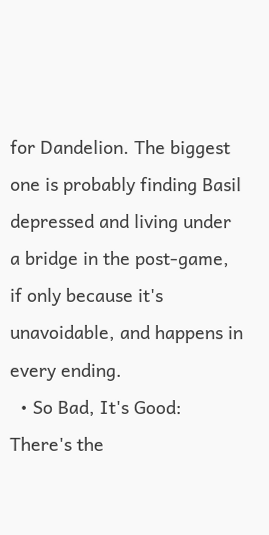for Dandelion. The biggest one is probably finding Basil depressed and living under a bridge in the post-game, if only because it's unavoidable, and happens in every ending.
  • So Bad, It's Good: There's the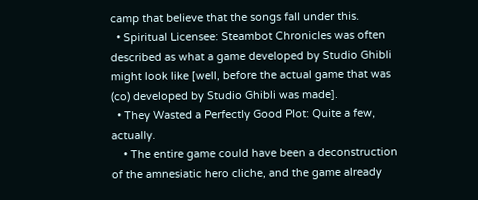camp that believe that the songs fall under this.
  • Spiritual Licensee: Steambot Chronicles was often described as what a game developed by Studio Ghibli might look like [well, before the actual game that was (co) developed by Studio Ghibli was made].
  • They Wasted a Perfectly Good Plot: Quite a few, actually.
    • The entire game could have been a deconstruction of the amnesiatic hero cliche, and the game already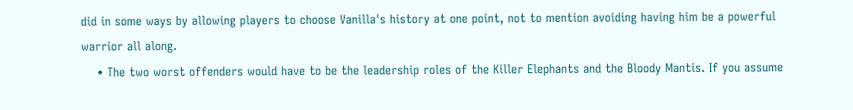did in some ways by allowing players to choose Vanilla's history at one point, not to mention avoiding having him be a powerful warrior all along.
    • The two worst offenders would have to be the leadership roles of the Killer Elephants and the Bloody Mantis. If you assume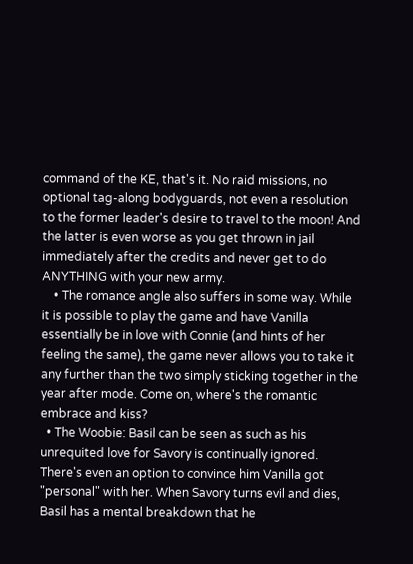command of the KE, that's it. No raid missions, no optional tag-along bodyguards, not even a resolution to the former leader's desire to travel to the moon! And the latter is even worse as you get thrown in jail immediately after the credits and never get to do ANYTHING with your new army.
    • The romance angle also suffers in some way. While it is possible to play the game and have Vanilla essentially be in love with Connie (and hints of her feeling the same), the game never allows you to take it any further than the two simply sticking together in the year after mode. Come on, where's the romantic embrace and kiss?
  • The Woobie: Basil can be seen as such as his unrequited love for Savory is continually ignored. There's even an option to convince him Vanilla got "personal" with her. When Savory turns evil and dies, Basil has a mental breakdown that he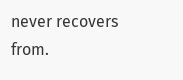never recovers from.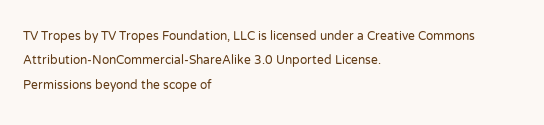TV Tropes by TV Tropes Foundation, LLC is licensed under a Creative Commons Attribution-NonCommercial-ShareAlike 3.0 Unported License.
Permissions beyond the scope of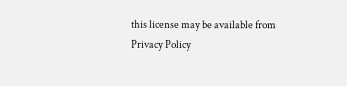this license may be available from
Privacy Policy